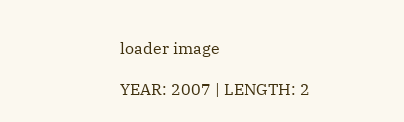loader image

YEAR: 2007 | LENGTH: 2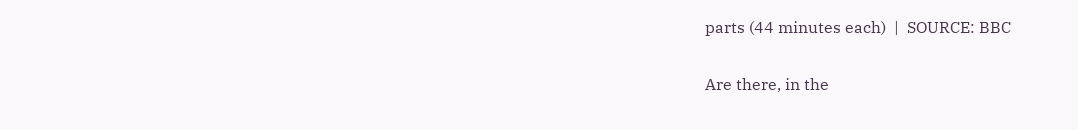parts (44 minutes each)  |  SOURCE: BBC


Are there, in the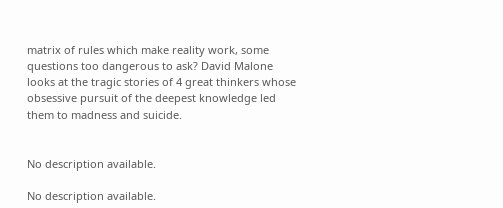matrix of rules which make reality work, some questions too dangerous to ask? David Malone looks at the tragic stories of 4 great thinkers whose obsessive pursuit of the deepest knowledge led them to madness and suicide.


No description available.

No description available.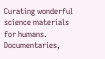Curating wonderful science materials for humans. Documentaries,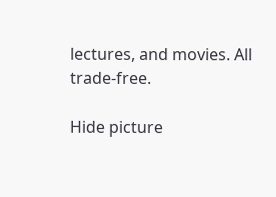lectures, and movies. All trade-free.

Hide picture